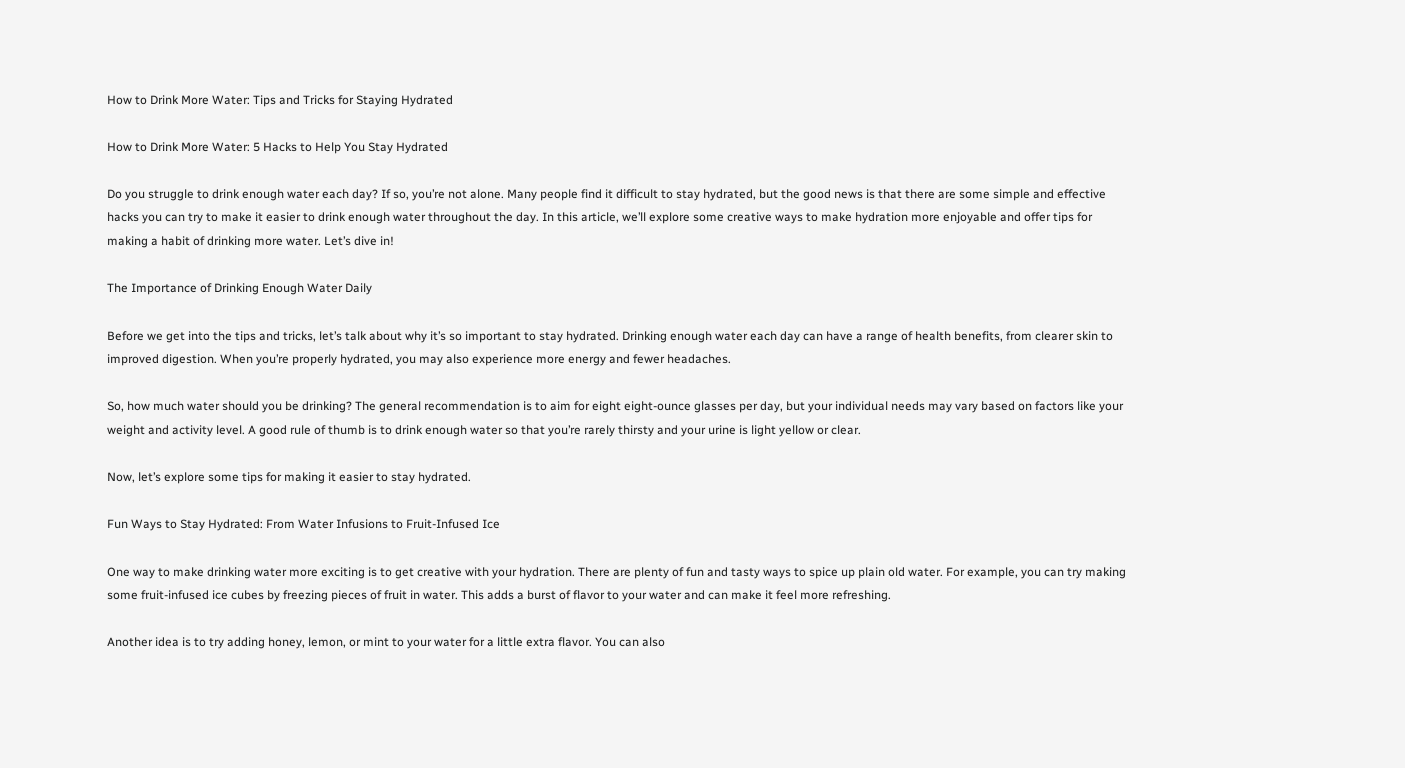How to Drink More Water: Tips and Tricks for Staying Hydrated

How to Drink More Water: 5 Hacks to Help You Stay Hydrated

Do you struggle to drink enough water each day? If so, you’re not alone. Many people find it difficult to stay hydrated, but the good news is that there are some simple and effective hacks you can try to make it easier to drink enough water throughout the day. In this article, we’ll explore some creative ways to make hydration more enjoyable and offer tips for making a habit of drinking more water. Let’s dive in!

The Importance of Drinking Enough Water Daily

Before we get into the tips and tricks, let’s talk about why it’s so important to stay hydrated. Drinking enough water each day can have a range of health benefits, from clearer skin to improved digestion. When you’re properly hydrated, you may also experience more energy and fewer headaches.

So, how much water should you be drinking? The general recommendation is to aim for eight eight-ounce glasses per day, but your individual needs may vary based on factors like your weight and activity level. A good rule of thumb is to drink enough water so that you’re rarely thirsty and your urine is light yellow or clear.

Now, let’s explore some tips for making it easier to stay hydrated.

Fun Ways to Stay Hydrated: From Water Infusions to Fruit-Infused Ice

One way to make drinking water more exciting is to get creative with your hydration. There are plenty of fun and tasty ways to spice up plain old water. For example, you can try making some fruit-infused ice cubes by freezing pieces of fruit in water. This adds a burst of flavor to your water and can make it feel more refreshing.

Another idea is to try adding honey, lemon, or mint to your water for a little extra flavor. You can also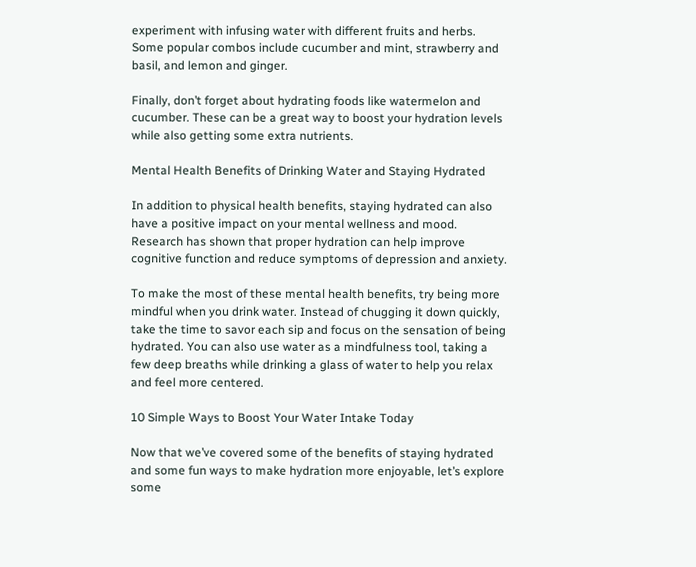experiment with infusing water with different fruits and herbs. Some popular combos include cucumber and mint, strawberry and basil, and lemon and ginger.

Finally, don’t forget about hydrating foods like watermelon and cucumber. These can be a great way to boost your hydration levels while also getting some extra nutrients.

Mental Health Benefits of Drinking Water and Staying Hydrated

In addition to physical health benefits, staying hydrated can also have a positive impact on your mental wellness and mood. Research has shown that proper hydration can help improve cognitive function and reduce symptoms of depression and anxiety.

To make the most of these mental health benefits, try being more mindful when you drink water. Instead of chugging it down quickly, take the time to savor each sip and focus on the sensation of being hydrated. You can also use water as a mindfulness tool, taking a few deep breaths while drinking a glass of water to help you relax and feel more centered.

10 Simple Ways to Boost Your Water Intake Today

Now that we’ve covered some of the benefits of staying hydrated and some fun ways to make hydration more enjoyable, let’s explore some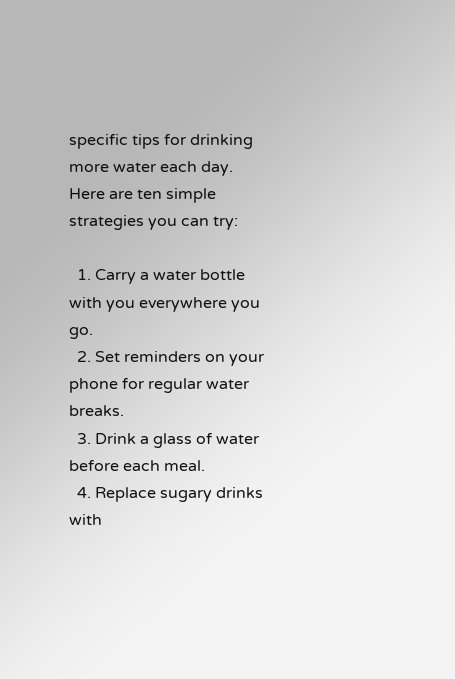specific tips for drinking more water each day. Here are ten simple strategies you can try:

  1. Carry a water bottle with you everywhere you go.
  2. Set reminders on your phone for regular water breaks.
  3. Drink a glass of water before each meal.
  4. Replace sugary drinks with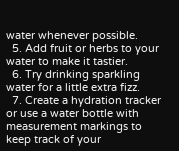water whenever possible.
  5. Add fruit or herbs to your water to make it tastier.
  6. Try drinking sparkling water for a little extra fizz.
  7. Create a hydration tracker or use a water bottle with measurement markings to keep track of your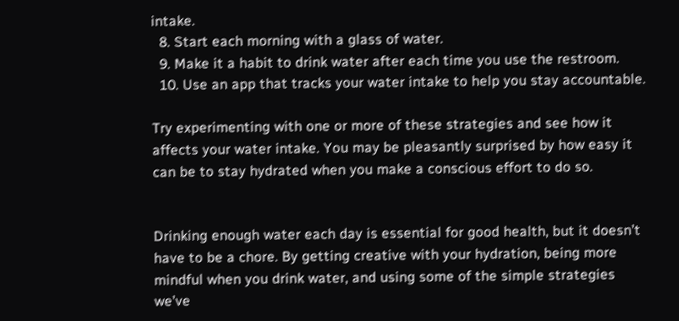intake.
  8. Start each morning with a glass of water.
  9. Make it a habit to drink water after each time you use the restroom.
  10. Use an app that tracks your water intake to help you stay accountable.

Try experimenting with one or more of these strategies and see how it affects your water intake. You may be pleasantly surprised by how easy it can be to stay hydrated when you make a conscious effort to do so.


Drinking enough water each day is essential for good health, but it doesn’t have to be a chore. By getting creative with your hydration, being more mindful when you drink water, and using some of the simple strategies we’ve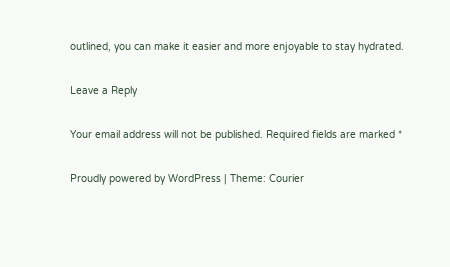outlined, you can make it easier and more enjoyable to stay hydrated.

Leave a Reply

Your email address will not be published. Required fields are marked *

Proudly powered by WordPress | Theme: Courier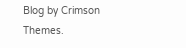Blog by Crimson Themes.